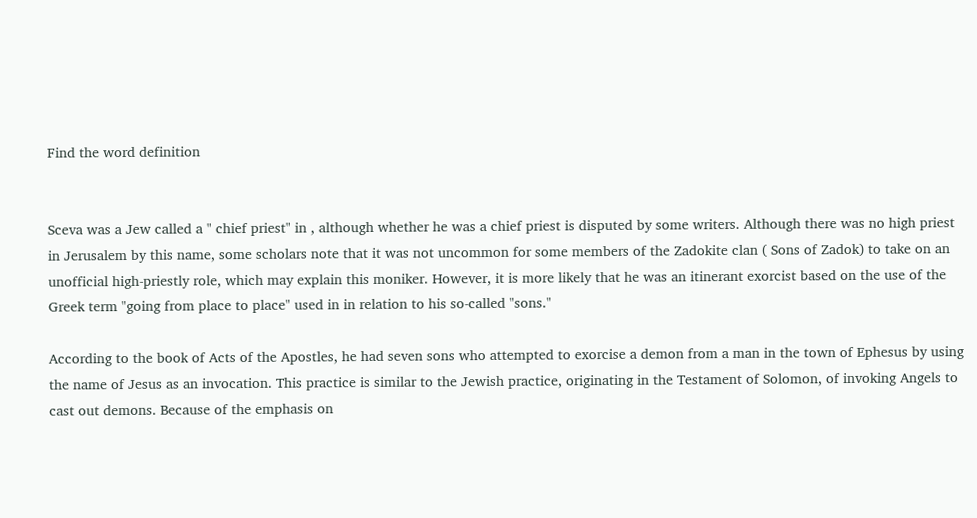Find the word definition


Sceva was a Jew called a " chief priest" in , although whether he was a chief priest is disputed by some writers. Although there was no high priest in Jerusalem by this name, some scholars note that it was not uncommon for some members of the Zadokite clan ( Sons of Zadok) to take on an unofficial high-priestly role, which may explain this moniker. However, it is more likely that he was an itinerant exorcist based on the use of the Greek term "going from place to place" used in in relation to his so-called "sons."

According to the book of Acts of the Apostles, he had seven sons who attempted to exorcise a demon from a man in the town of Ephesus by using the name of Jesus as an invocation. This practice is similar to the Jewish practice, originating in the Testament of Solomon, of invoking Angels to cast out demons. Because of the emphasis on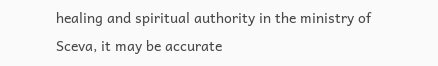healing and spiritual authority in the ministry of Sceva, it may be accurate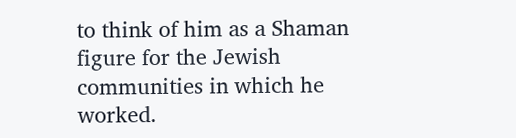to think of him as a Shaman figure for the Jewish communities in which he worked.